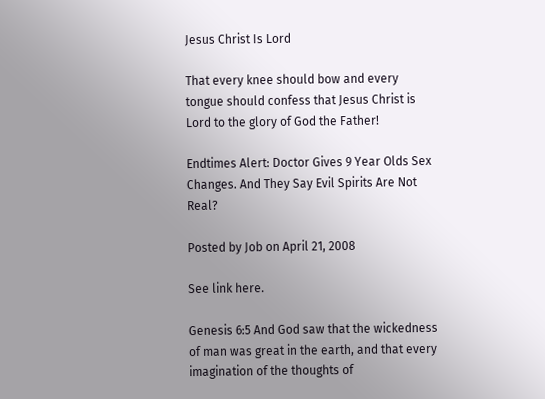Jesus Christ Is Lord

That every knee should bow and every tongue should confess that Jesus Christ is Lord to the glory of God the Father!

Endtimes Alert: Doctor Gives 9 Year Olds Sex Changes. And They Say Evil Spirits Are Not Real?

Posted by Job on April 21, 2008

See link here.

Genesis 6:5 And God saw that the wickedness of man was great in the earth, and that every imagination of the thoughts of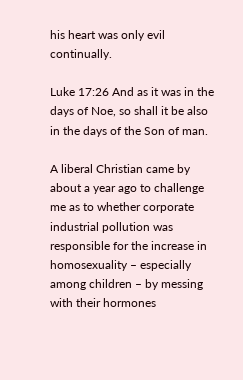his heart was only evil continually.

Luke 17:26 And as it was in the days of Noe, so shall it be also in the days of the Son of man.

A liberal Christian came by about a year ago to challenge me as to whether corporate industrial pollution was responsible for the increase in homosexuality – especially among children – by messing with their hormones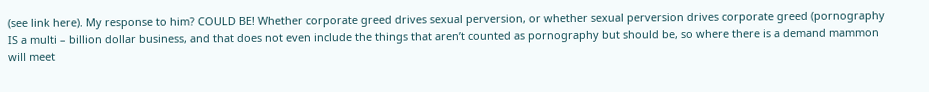(see link here). My response to him? COULD BE! Whether corporate greed drives sexual perversion, or whether sexual perversion drives corporate greed (pornography IS a multi – billion dollar business, and that does not even include the things that aren’t counted as pornography but should be, so where there is a demand mammon will meet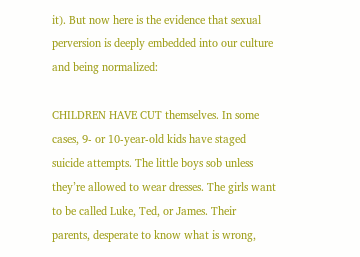it). But now here is the evidence that sexual perversion is deeply embedded into our culture and being normalized:

CHILDREN HAVE CUT themselves. In some cases, 9- or 10-year-old kids have staged suicide attempts. The little boys sob unless they’re allowed to wear dresses. The girls want to be called Luke, Ted, or James. Their parents, desperate to know what is wrong,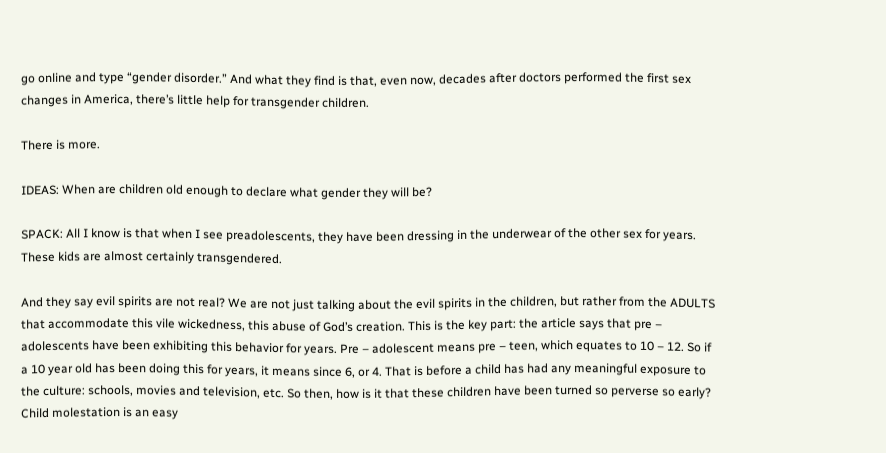go online and type “gender disorder.” And what they find is that, even now, decades after doctors performed the first sex changes in America, there’s little help for transgender children.

There is more.

IDEAS: When are children old enough to declare what gender they will be?

SPACK: All I know is that when I see preadolescents, they have been dressing in the underwear of the other sex for years. These kids are almost certainly transgendered.

And they say evil spirits are not real? We are not just talking about the evil spirits in the children, but rather from the ADULTS that accommodate this vile wickedness, this abuse of God’s creation. This is the key part: the article says that pre – adolescents have been exhibiting this behavior for years. Pre – adolescent means pre – teen, which equates to 10 – 12. So if a 10 year old has been doing this for years, it means since 6, or 4. That is before a child has had any meaningful exposure to the culture: schools, movies and television, etc. So then, how is it that these children have been turned so perverse so early? Child molestation is an easy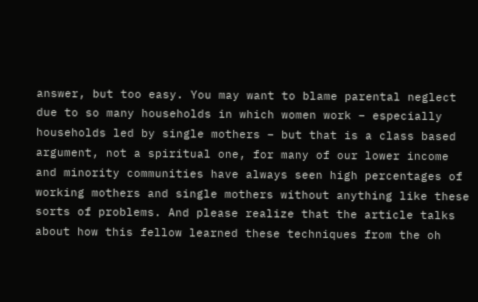answer, but too easy. You may want to blame parental neglect due to so many households in which women work – especially households led by single mothers – but that is a class based argument, not a spiritual one, for many of our lower income and minority communities have always seen high percentages of working mothers and single mothers without anything like these sorts of problems. And please realize that the article talks about how this fellow learned these techniques from the oh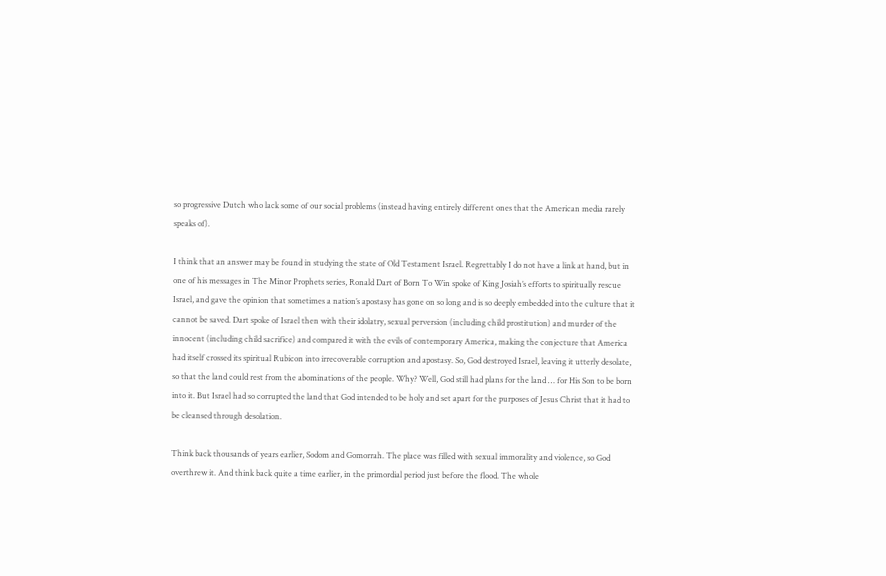so progressive Dutch who lack some of our social problems (instead having entirely different ones that the American media rarely speaks of).

I think that an answer may be found in studying the state of Old Testament Israel. Regrettably I do not have a link at hand, but in one of his messages in The Minor Prophets series, Ronald Dart of Born To Win spoke of King Josiah’s efforts to spiritually rescue Israel, and gave the opinion that sometimes a nation’s apostasy has gone on so long and is so deeply embedded into the culture that it cannot be saved. Dart spoke of Israel then with their idolatry, sexual perversion (including child prostitution) and murder of the innocent (including child sacrifice) and compared it with the evils of contemporary America, making the conjecture that America had itself crossed its spiritual Rubicon into irrecoverable corruption and apostasy. So, God destroyed Israel, leaving it utterly desolate, so that the land could rest from the abominations of the people. Why? Well, God still had plans for the land … for His Son to be born into it. But Israel had so corrupted the land that God intended to be holy and set apart for the purposes of Jesus Christ that it had to be cleansed through desolation.

Think back thousands of years earlier, Sodom and Gomorrah. The place was filled with sexual immorality and violence, so God overthrew it. And think back quite a time earlier, in the primordial period just before the flood. The whole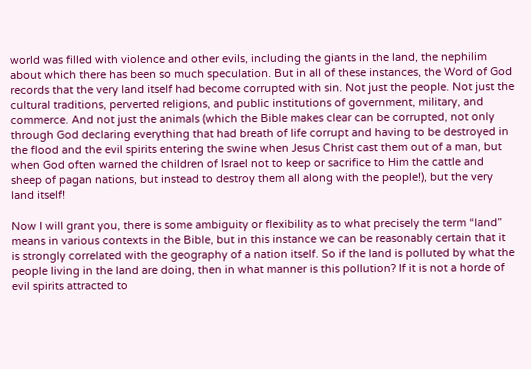world was filled with violence and other evils, including the giants in the land, the nephilim about which there has been so much speculation. But in all of these instances, the Word of God records that the very land itself had become corrupted with sin. Not just the people. Not just the cultural traditions, perverted religions, and public institutions of government, military, and commerce. And not just the animals (which the Bible makes clear can be corrupted, not only through God declaring everything that had breath of life corrupt and having to be destroyed in the flood and the evil spirits entering the swine when Jesus Christ cast them out of a man, but when God often warned the children of Israel not to keep or sacrifice to Him the cattle and sheep of pagan nations, but instead to destroy them all along with the people!), but the very land itself!

Now I will grant you, there is some ambiguity or flexibility as to what precisely the term “land” means in various contexts in the Bible, but in this instance we can be reasonably certain that it is strongly correlated with the geography of a nation itself. So if the land is polluted by what the people living in the land are doing, then in what manner is this pollution? If it is not a horde of evil spirits attracted to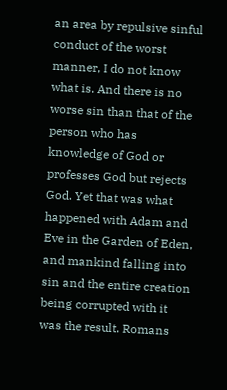an area by repulsive sinful conduct of the worst manner, I do not know what is. And there is no worse sin than that of the person who has knowledge of God or professes God but rejects God. Yet that was what happened with Adam and Eve in the Garden of Eden, and mankind falling into sin and the entire creation being corrupted with it was the result. Romans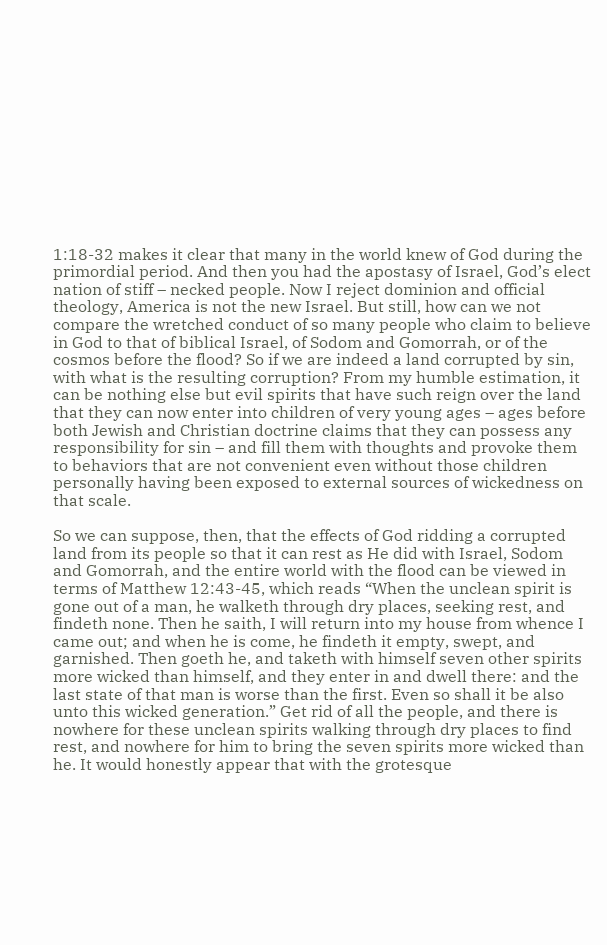1:18-32 makes it clear that many in the world knew of God during the primordial period. And then you had the apostasy of Israel, God’s elect nation of stiff – necked people. Now I reject dominion and official theology, America is not the new Israel. But still, how can we not compare the wretched conduct of so many people who claim to believe in God to that of biblical Israel, of Sodom and Gomorrah, or of the cosmos before the flood? So if we are indeed a land corrupted by sin, with what is the resulting corruption? From my humble estimation, it can be nothing else but evil spirits that have such reign over the land that they can now enter into children of very young ages – ages before both Jewish and Christian doctrine claims that they can possess any responsibility for sin – and fill them with thoughts and provoke them to behaviors that are not convenient even without those children personally having been exposed to external sources of wickedness on that scale.

So we can suppose, then, that the effects of God ridding a corrupted land from its people so that it can rest as He did with Israel, Sodom and Gomorrah, and the entire world with the flood can be viewed in terms of Matthew 12:43-45, which reads “When the unclean spirit is gone out of a man, he walketh through dry places, seeking rest, and findeth none. Then he saith, I will return into my house from whence I came out; and when he is come, he findeth it empty, swept, and garnished. Then goeth he, and taketh with himself seven other spirits more wicked than himself, and they enter in and dwell there: and the last state of that man is worse than the first. Even so shall it be also unto this wicked generation.” Get rid of all the people, and there is nowhere for these unclean spirits walking through dry places to find rest, and nowhere for him to bring the seven spirits more wicked than he. It would honestly appear that with the grotesque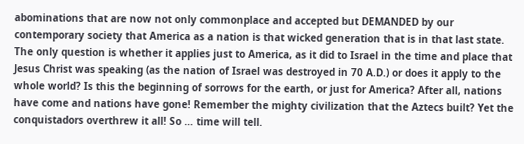abominations that are now not only commonplace and accepted but DEMANDED by our contemporary society that America as a nation is that wicked generation that is in that last state. The only question is whether it applies just to America, as it did to Israel in the time and place that Jesus Christ was speaking (as the nation of Israel was destroyed in 70 A.D.) or does it apply to the whole world? Is this the beginning of sorrows for the earth, or just for America? After all, nations have come and nations have gone! Remember the mighty civilization that the Aztecs built? Yet the conquistadors overthrew it all! So … time will tell.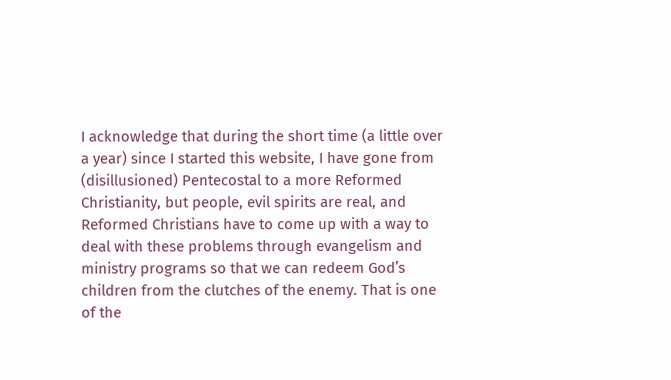I acknowledge that during the short time (a little over a year) since I started this website, I have gone from (disillusioned) Pentecostal to a more Reformed Christianity, but people, evil spirits are real, and Reformed Christians have to come up with a way to deal with these problems through evangelism and ministry programs so that we can redeem God’s children from the clutches of the enemy. That is one of the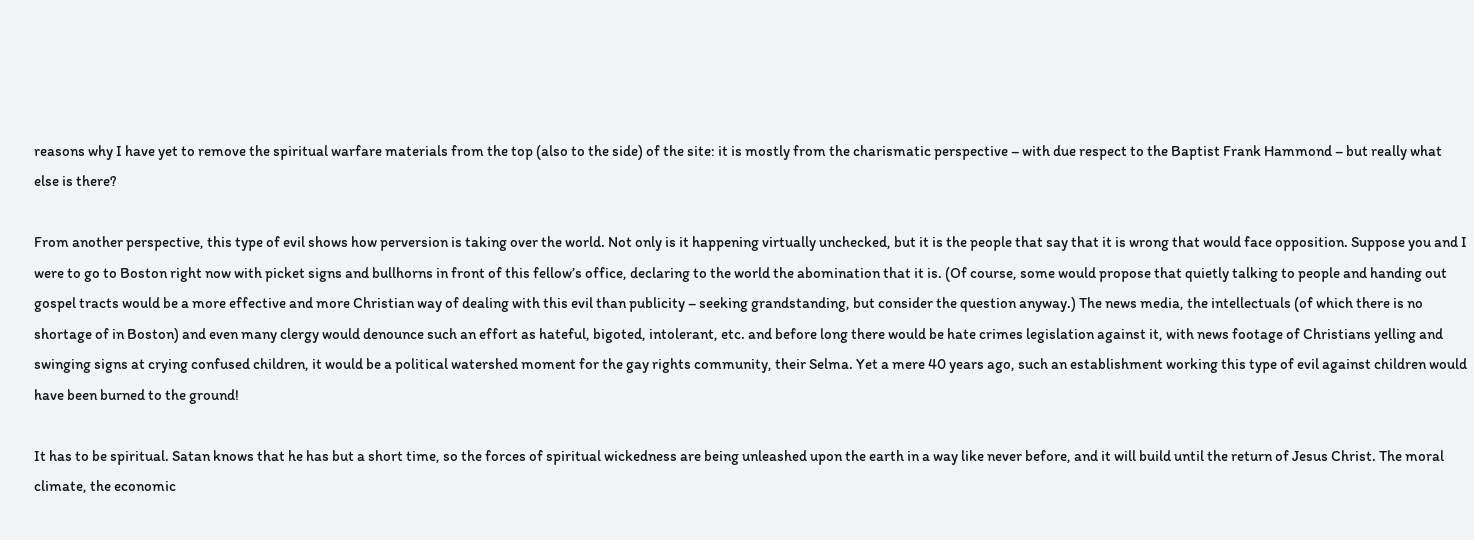reasons why I have yet to remove the spiritual warfare materials from the top (also to the side) of the site: it is mostly from the charismatic perspective – with due respect to the Baptist Frank Hammond – but really what else is there?

From another perspective, this type of evil shows how perversion is taking over the world. Not only is it happening virtually unchecked, but it is the people that say that it is wrong that would face opposition. Suppose you and I were to go to Boston right now with picket signs and bullhorns in front of this fellow’s office, declaring to the world the abomination that it is. (Of course, some would propose that quietly talking to people and handing out gospel tracts would be a more effective and more Christian way of dealing with this evil than publicity – seeking grandstanding, but consider the question anyway.) The news media, the intellectuals (of which there is no shortage of in Boston) and even many clergy would denounce such an effort as hateful, bigoted, intolerant, etc. and before long there would be hate crimes legislation against it, with news footage of Christians yelling and swinging signs at crying confused children, it would be a political watershed moment for the gay rights community, their Selma. Yet a mere 40 years ago, such an establishment working this type of evil against children would have been burned to the ground!

It has to be spiritual. Satan knows that he has but a short time, so the forces of spiritual wickedness are being unleashed upon the earth in a way like never before, and it will build until the return of Jesus Christ. The moral climate, the economic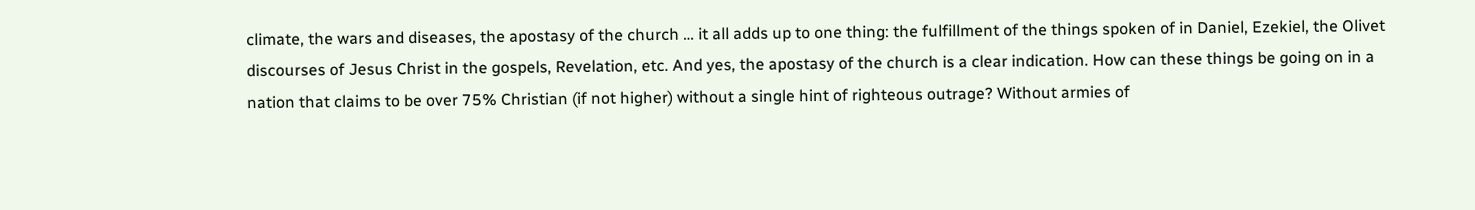climate, the wars and diseases, the apostasy of the church … it all adds up to one thing: the fulfillment of the things spoken of in Daniel, Ezekiel, the Olivet discourses of Jesus Christ in the gospels, Revelation, etc. And yes, the apostasy of the church is a clear indication. How can these things be going on in a nation that claims to be over 75% Christian (if not higher) without a single hint of righteous outrage? Without armies of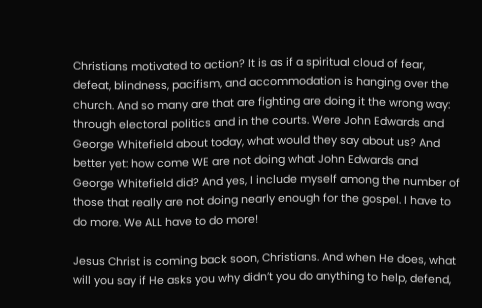Christians motivated to action? It is as if a spiritual cloud of fear, defeat, blindness, pacifism, and accommodation is hanging over the church. And so many are that are fighting are doing it the wrong way: through electoral politics and in the courts. Were John Edwards and George Whitefield about today, what would they say about us? And better yet: how come WE are not doing what John Edwards and George Whitefield did? And yes, I include myself among the number of those that really are not doing nearly enough for the gospel. I have to do more. We ALL have to do more!

Jesus Christ is coming back soon, Christians. And when He does, what will you say if He asks you why didn’t you do anything to help, defend,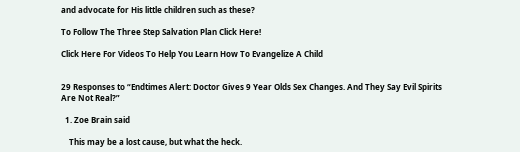and advocate for His little children such as these?

To Follow The Three Step Salvation Plan Click Here!

Click Here For Videos To Help You Learn How To Evangelize A Child


29 Responses to “Endtimes Alert: Doctor Gives 9 Year Olds Sex Changes. And They Say Evil Spirits Are Not Real?”

  1. Zoe Brain said

    This may be a lost cause, but what the heck.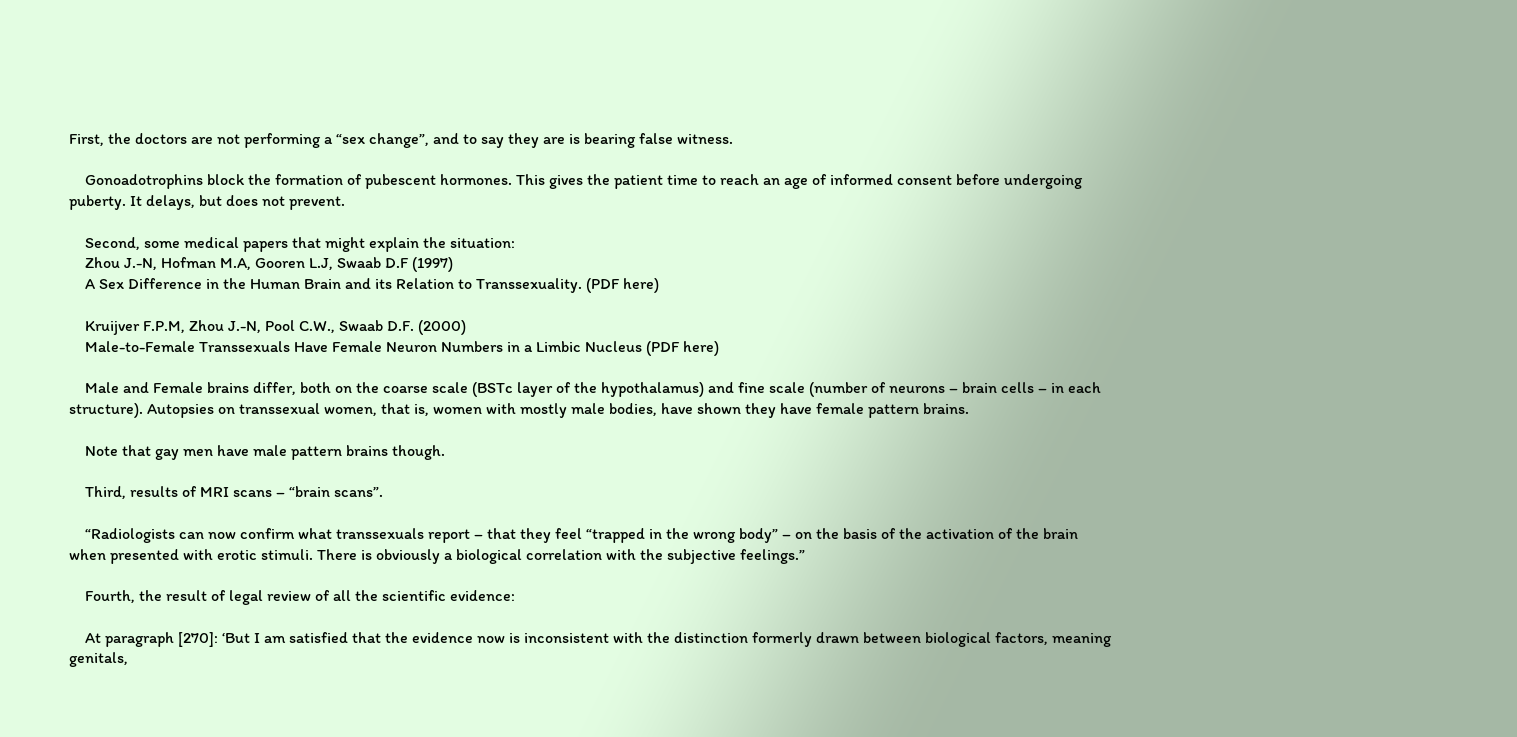First, the doctors are not performing a “sex change”, and to say they are is bearing false witness.

    Gonoadotrophins block the formation of pubescent hormones. This gives the patient time to reach an age of informed consent before undergoing puberty. It delays, but does not prevent.

    Second, some medical papers that might explain the situation:
    Zhou J.-N, Hofman M.A, Gooren L.J, Swaab D.F (1997)
    A Sex Difference in the Human Brain and its Relation to Transsexuality. (PDF here)

    Kruijver F.P.M, Zhou J.-N, Pool C.W., Swaab D.F. (2000)
    Male-to-Female Transsexuals Have Female Neuron Numbers in a Limbic Nucleus (PDF here)

    Male and Female brains differ, both on the coarse scale (BSTc layer of the hypothalamus) and fine scale (number of neurons – brain cells – in each structure). Autopsies on transsexual women, that is, women with mostly male bodies, have shown they have female pattern brains.

    Note that gay men have male pattern brains though.

    Third, results of MRI scans – “brain scans”.

    “Radiologists can now confirm what transsexuals report – that they feel “trapped in the wrong body” – on the basis of the activation of the brain when presented with erotic stimuli. There is obviously a biological correlation with the subjective feelings.”

    Fourth, the result of legal review of all the scientific evidence:

    At paragraph [270]: ‘But I am satisfied that the evidence now is inconsistent with the distinction formerly drawn between biological factors, meaning genitals,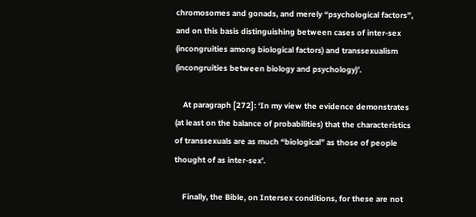chromosomes and gonads, and merely “psychological factors”, and on this basis distinguishing between cases of inter-sex (incongruities among biological factors) and transsexualism (incongruities between biology and psychology)’.

    At paragraph [272]: ‘In my view the evidence demonstrates (at least on the balance of probabilities) that the characteristics of transsexuals are as much “biological” as those of people thought of as inter-sex’.

    Finally, the Bible, on Intersex conditions, for these are not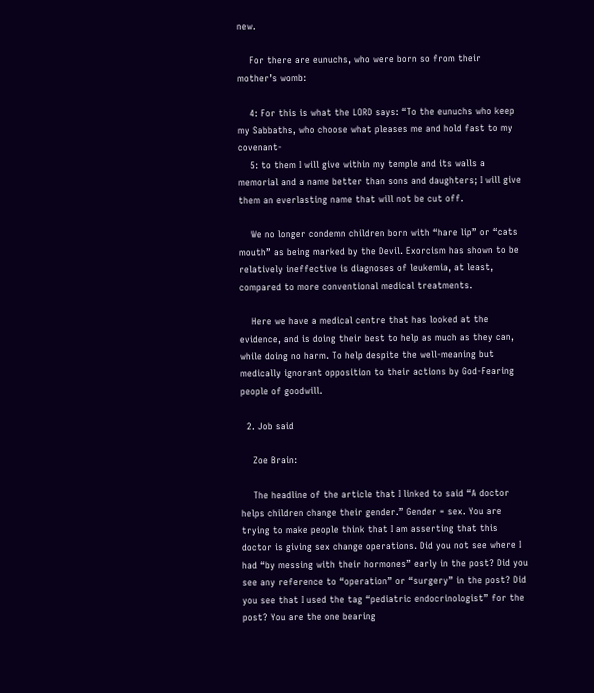new.

    For there are eunuchs, who were born so from their mother’s womb:

    4: For this is what the LORD says: “To the eunuchs who keep my Sabbaths, who choose what pleases me and hold fast to my covenant-
    5: to them I will give within my temple and its walls a memorial and a name better than sons and daughters; I will give them an everlasting name that will not be cut off.

    We no longer condemn children born with “hare lip” or “cats mouth” as being marked by the Devil. Exorcism has shown to be relatively ineffective is diagnoses of leukemia, at least, compared to more conventional medical treatments.

    Here we have a medical centre that has looked at the evidence, and is doing their best to help as much as they can, while doing no harm. To help despite the well-meaning but medically ignorant opposition to their actions by God-Fearing people of goodwill.

  2. Job said

    Zoe Brain:

    The headline of the article that I linked to said “A doctor helps children change their gender.” Gender = sex. You are trying to make people think that I am asserting that this doctor is giving sex change operations. Did you not see where I had “by messing with their hormones” early in the post? Did you see any reference to “operation” or “surgery” in the post? Did you see that I used the tag “pediatric endocrinologist” for the post? You are the one bearing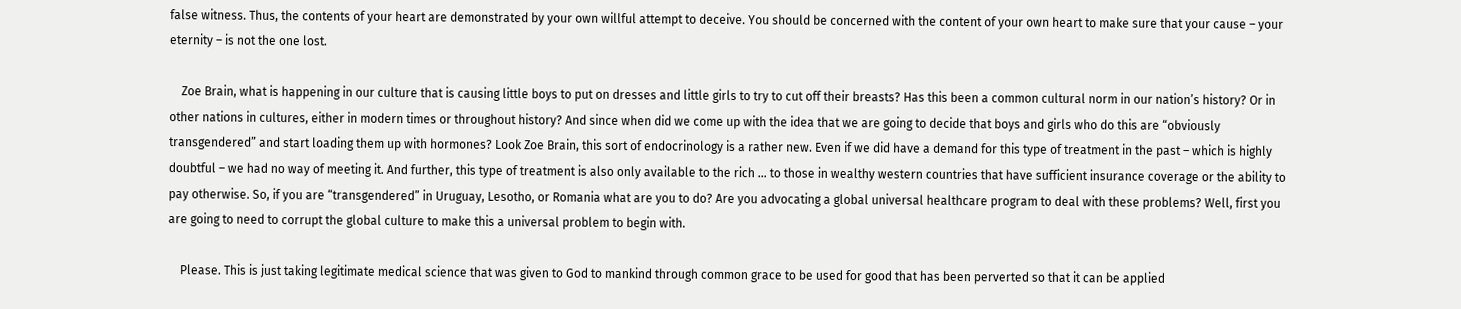false witness. Thus, the contents of your heart are demonstrated by your own willful attempt to deceive. You should be concerned with the content of your own heart to make sure that your cause – your eternity – is not the one lost.

    Zoe Brain, what is happening in our culture that is causing little boys to put on dresses and little girls to try to cut off their breasts? Has this been a common cultural norm in our nation’s history? Or in other nations in cultures, either in modern times or throughout history? And since when did we come up with the idea that we are going to decide that boys and girls who do this are “obviously transgendered” and start loading them up with hormones? Look Zoe Brain, this sort of endocrinology is a rather new. Even if we did have a demand for this type of treatment in the past – which is highly doubtful – we had no way of meeting it. And further, this type of treatment is also only available to the rich … to those in wealthy western countries that have sufficient insurance coverage or the ability to pay otherwise. So, if you are “transgendered” in Uruguay, Lesotho, or Romania what are you to do? Are you advocating a global universal healthcare program to deal with these problems? Well, first you are going to need to corrupt the global culture to make this a universal problem to begin with.

    Please. This is just taking legitimate medical science that was given to God to mankind through common grace to be used for good that has been perverted so that it can be applied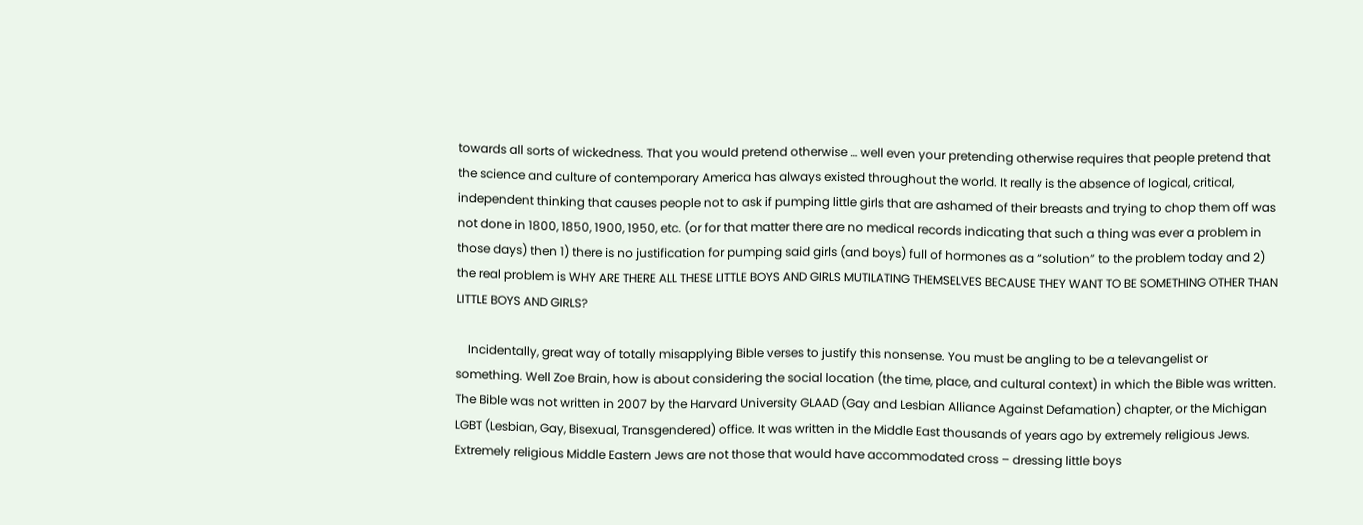towards all sorts of wickedness. That you would pretend otherwise … well even your pretending otherwise requires that people pretend that the science and culture of contemporary America has always existed throughout the world. It really is the absence of logical, critical, independent thinking that causes people not to ask if pumping little girls that are ashamed of their breasts and trying to chop them off was not done in 1800, 1850, 1900, 1950, etc. (or for that matter there are no medical records indicating that such a thing was ever a problem in those days) then 1) there is no justification for pumping said girls (and boys) full of hormones as a “solution” to the problem today and 2) the real problem is WHY ARE THERE ALL THESE LITTLE BOYS AND GIRLS MUTILATING THEMSELVES BECAUSE THEY WANT TO BE SOMETHING OTHER THAN LITTLE BOYS AND GIRLS?

    Incidentally, great way of totally misapplying Bible verses to justify this nonsense. You must be angling to be a televangelist or something. Well Zoe Brain, how is about considering the social location (the time, place, and cultural context) in which the Bible was written. The Bible was not written in 2007 by the Harvard University GLAAD (Gay and Lesbian Alliance Against Defamation) chapter, or the Michigan LGBT (Lesbian, Gay, Bisexual, Transgendered) office. It was written in the Middle East thousands of years ago by extremely religious Jews. Extremely religious Middle Eastern Jews are not those that would have accommodated cross – dressing little boys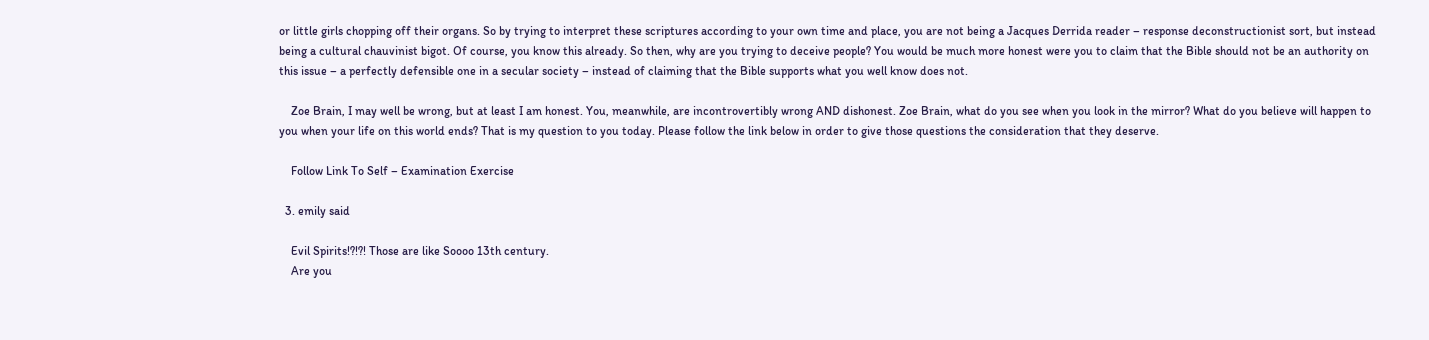or little girls chopping off their organs. So by trying to interpret these scriptures according to your own time and place, you are not being a Jacques Derrida reader – response deconstructionist sort, but instead being a cultural chauvinist bigot. Of course, you know this already. So then, why are you trying to deceive people? You would be much more honest were you to claim that the Bible should not be an authority on this issue – a perfectly defensible one in a secular society – instead of claiming that the Bible supports what you well know does not.

    Zoe Brain, I may well be wrong, but at least I am honest. You, meanwhile, are incontrovertibly wrong AND dishonest. Zoe Brain, what do you see when you look in the mirror? What do you believe will happen to you when your life on this world ends? That is my question to you today. Please follow the link below in order to give those questions the consideration that they deserve.

    Follow Link To Self – Examination Exercise

  3. emily said

    Evil Spirits!?!?! Those are like Soooo 13th century.
    Are you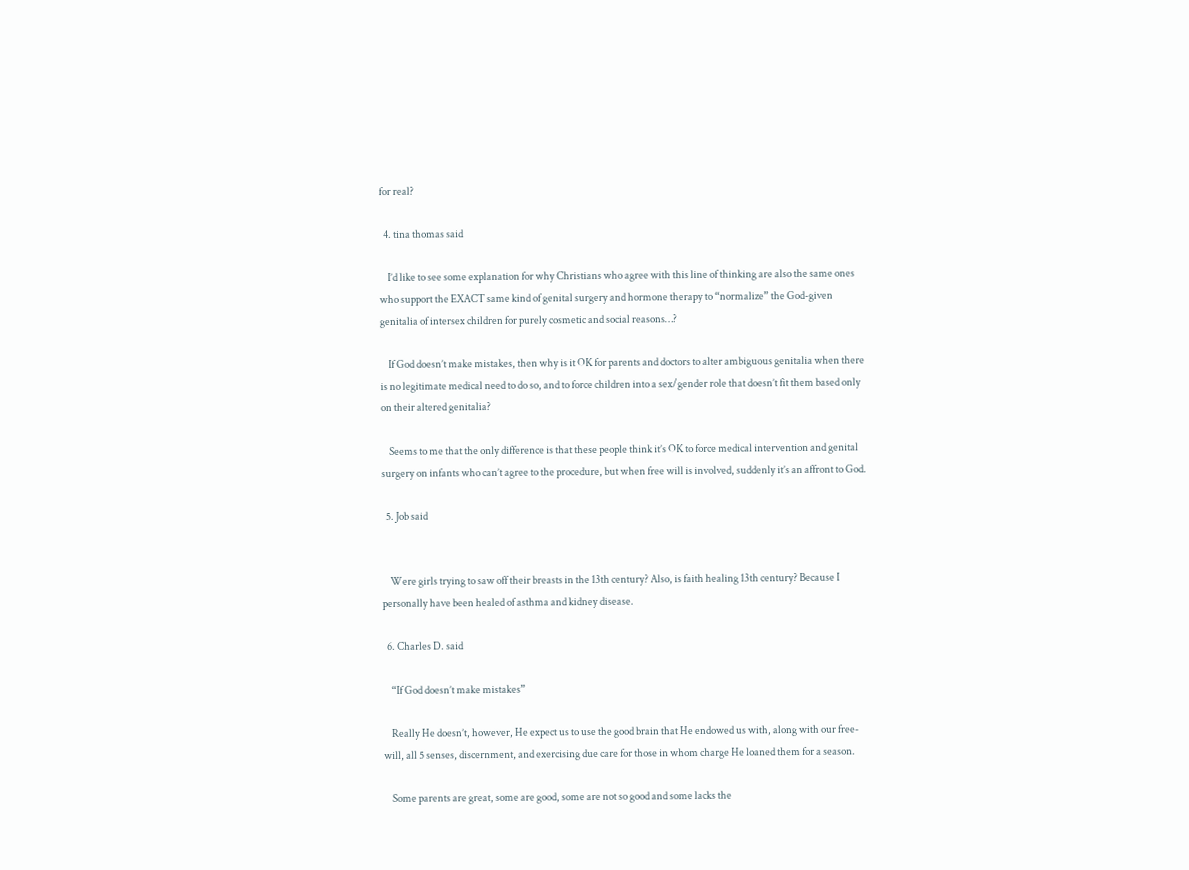for real?

  4. tina thomas said

    I’d like to see some explanation for why Christians who agree with this line of thinking are also the same ones who support the EXACT same kind of genital surgery and hormone therapy to “normalize” the God-given genitalia of intersex children for purely cosmetic and social reasons…?

    If God doesn’t make mistakes, then why is it OK for parents and doctors to alter ambiguous genitalia when there is no legitimate medical need to do so, and to force children into a sex/gender role that doesn’t fit them based only on their altered genitalia?

    Seems to me that the only difference is that these people think it’s OK to force medical intervention and genital surgery on infants who can’t agree to the procedure, but when free will is involved, suddenly it’s an affront to God.

  5. Job said


    Were girls trying to saw off their breasts in the 13th century? Also, is faith healing 13th century? Because I personally have been healed of asthma and kidney disease.

  6. Charles D. said

    “If God doesn’t make mistakes”

    Really He doesn’t, however, He expect us to use the good brain that He endowed us with, along with our free-will, all 5 senses, discernment, and exercising due care for those in whom charge He loaned them for a season.

    Some parents are great, some are good, some are not so good and some lacks the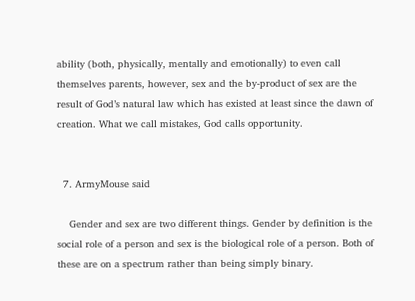ability (both, physically, mentally and emotionally) to even call themselves parents, however, sex and the by-product of sex are the result of God’s natural law which has existed at least since the dawn of creation. What we call mistakes, God calls opportunity.


  7. ArmyMouse said

    Gender and sex are two different things. Gender by definition is the social role of a person and sex is the biological role of a person. Both of these are on a spectrum rather than being simply binary.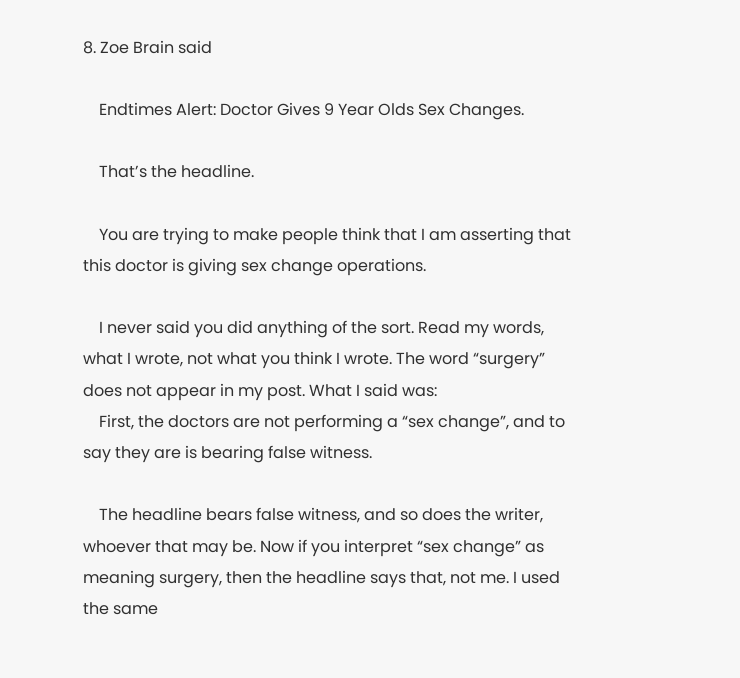8. Zoe Brain said

    Endtimes Alert: Doctor Gives 9 Year Olds Sex Changes.

    That’s the headline.

    You are trying to make people think that I am asserting that this doctor is giving sex change operations.

    I never said you did anything of the sort. Read my words, what I wrote, not what you think I wrote. The word “surgery” does not appear in my post. What I said was:
    First, the doctors are not performing a “sex change”, and to say they are is bearing false witness.

    The headline bears false witness, and so does the writer, whoever that may be. Now if you interpret “sex change” as meaning surgery, then the headline says that, not me. I used the same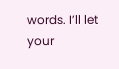words. I’ll let your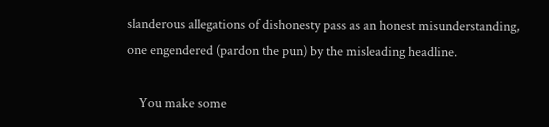slanderous allegations of dishonesty pass as an honest misunderstanding, one engendered (pardon the pun) by the misleading headline.

    You make some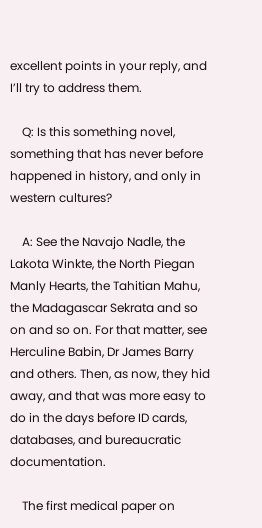excellent points in your reply, and I’ll try to address them.

    Q: Is this something novel, something that has never before happened in history, and only in western cultures?

    A: See the Navajo Nadle, the Lakota Winkte, the North Piegan Manly Hearts, the Tahitian Mahu, the Madagascar Sekrata and so on and so on. For that matter, see Herculine Babin, Dr James Barry and others. Then, as now, they hid away, and that was more easy to do in the days before ID cards, databases, and bureaucratic documentation.

    The first medical paper on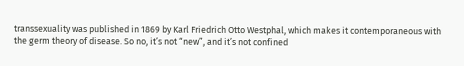transsexuality was published in 1869 by Karl Friedrich Otto Westphal, which makes it contemporaneous with the germ theory of disease. So no, it’s not “new”, and it’s not confined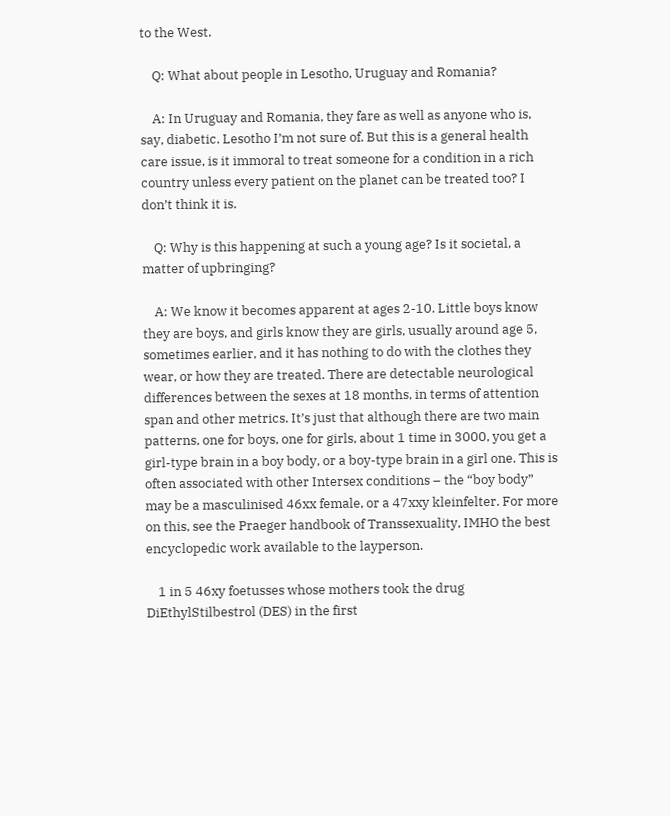to the West.

    Q: What about people in Lesotho, Uruguay and Romania?

    A: In Uruguay and Romania, they fare as well as anyone who is, say, diabetic. Lesotho I’m not sure of. But this is a general health care issue, is it immoral to treat someone for a condition in a rich country unless every patient on the planet can be treated too? I don’t think it is.

    Q: Why is this happening at such a young age? Is it societal, a matter of upbringing?

    A: We know it becomes apparent at ages 2-10. Little boys know they are boys, and girls know they are girls, usually around age 5, sometimes earlier, and it has nothing to do with the clothes they wear, or how they are treated. There are detectable neurological differences between the sexes at 18 months, in terms of attention span and other metrics. It’s just that although there are two main patterns, one for boys, one for girls, about 1 time in 3000, you get a girl-type brain in a boy body, or a boy-type brain in a girl one. This is often associated with other Intersex conditions – the “boy body” may be a masculinised 46xx female, or a 47xxy kleinfelter. For more on this, see the Praeger handbook of Transsexuality, IMHO the best encyclopedic work available to the layperson.

    1 in 5 46xy foetusses whose mothers took the drug DiEthylStilbestrol (DES) in the first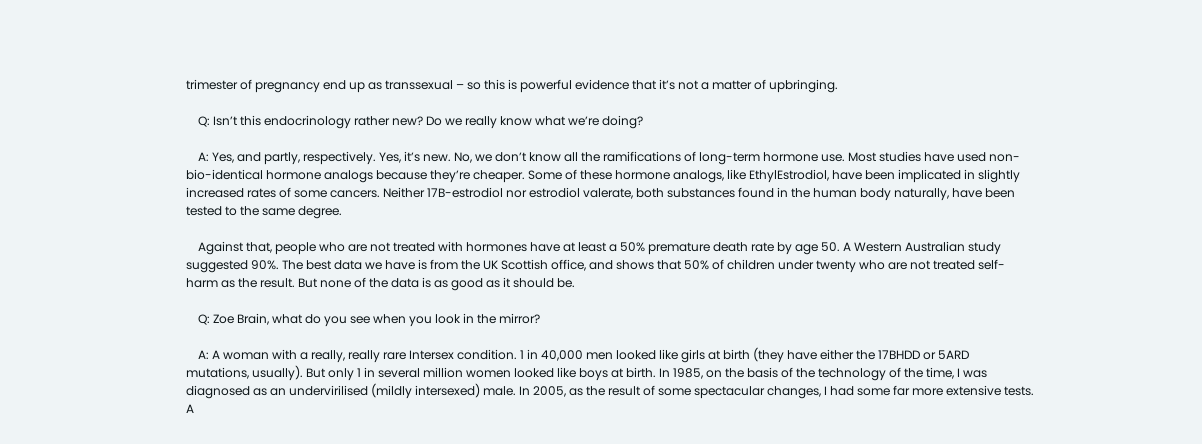trimester of pregnancy end up as transsexual – so this is powerful evidence that it’s not a matter of upbringing.

    Q: Isn’t this endocrinology rather new? Do we really know what we’re doing?

    A: Yes, and partly, respectively. Yes, it’s new. No, we don’t know all the ramifications of long-term hormone use. Most studies have used non-bio-identical hormone analogs because they’re cheaper. Some of these hormone analogs, like EthylEstrodiol, have been implicated in slightly increased rates of some cancers. Neither 17B-estrodiol nor estrodiol valerate, both substances found in the human body naturally, have been tested to the same degree.

    Against that, people who are not treated with hormones have at least a 50% premature death rate by age 50. A Western Australian study suggested 90%. The best data we have is from the UK Scottish office, and shows that 50% of children under twenty who are not treated self-harm as the result. But none of the data is as good as it should be.

    Q: Zoe Brain, what do you see when you look in the mirror?

    A: A woman with a really, really rare Intersex condition. 1 in 40,000 men looked like girls at birth (they have either the 17BHDD or 5ARD mutations, usually). But only 1 in several million women looked like boys at birth. In 1985, on the basis of the technology of the time, I was diagnosed as an undervirilised (mildly intersexed) male. In 2005, as the result of some spectacular changes, I had some far more extensive tests. A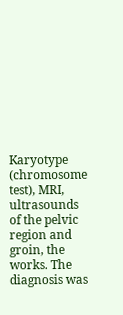Karyotype (chromosome test), MRI, ultrasounds of the pelvic region and groin, the works. The diagnosis was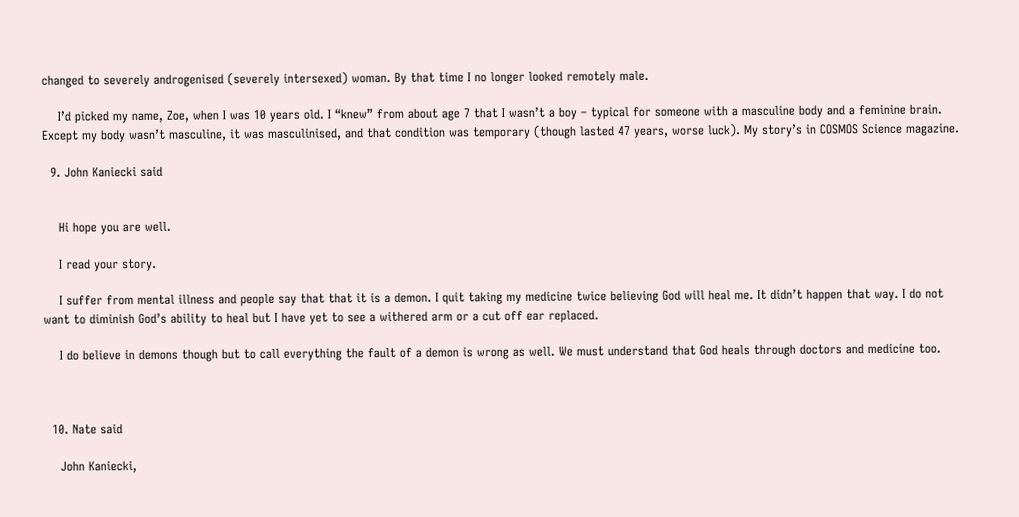changed to severely androgenised (severely intersexed) woman. By that time I no longer looked remotely male.

    I’d picked my name, Zoe, when I was 10 years old. I “knew” from about age 7 that I wasn’t a boy – typical for someone with a masculine body and a feminine brain. Except my body wasn’t masculine, it was masculinised, and that condition was temporary (though lasted 47 years, worse luck). My story’s in COSMOS Science magazine.

  9. John Kaniecki said


    Hi hope you are well.

    I read your story.

    I suffer from mental illness and people say that that it is a demon. I quit taking my medicine twice believing God will heal me. It didn’t happen that way. I do not want to diminish God’s ability to heal but I have yet to see a withered arm or a cut off ear replaced.

    I do believe in demons though but to call everything the fault of a demon is wrong as well. We must understand that God heals through doctors and medicine too.



  10. Nate said

    John Kaniecki,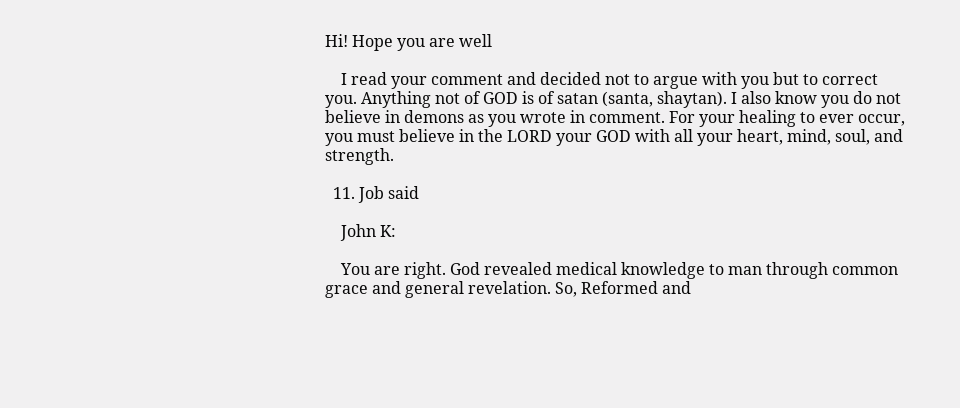Hi! Hope you are well

    I read your comment and decided not to argue with you but to correct you. Anything not of GOD is of satan (santa, shaytan). I also know you do not believe in demons as you wrote in comment. For your healing to ever occur, you must believe in the LORD your GOD with all your heart, mind, soul, and strength.

  11. Job said

    John K:

    You are right. God revealed medical knowledge to man through common grace and general revelation. So, Reformed and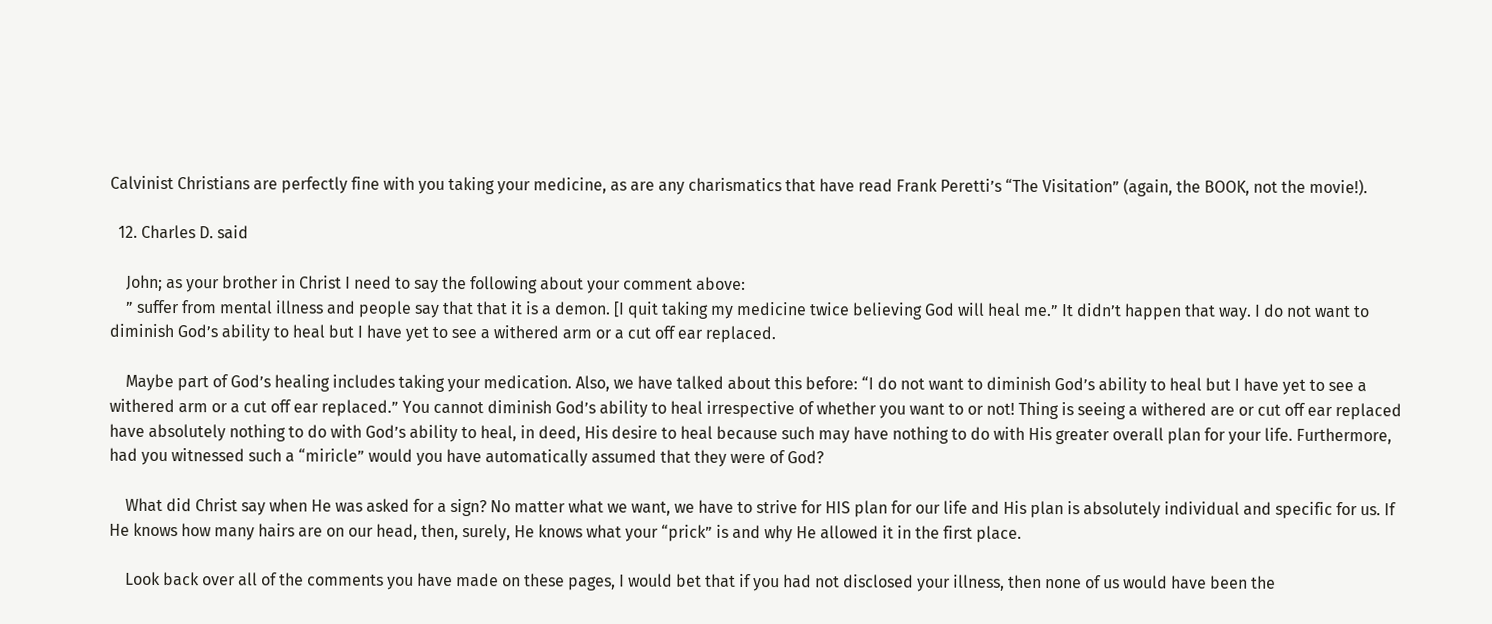Calvinist Christians are perfectly fine with you taking your medicine, as are any charismatics that have read Frank Peretti’s “The Visitation” (again, the BOOK, not the movie!).

  12. Charles D. said

    John; as your brother in Christ I need to say the following about your comment above:
    ” suffer from mental illness and people say that that it is a demon. [I quit taking my medicine twice believing God will heal me.” It didn’t happen that way. I do not want to diminish God’s ability to heal but I have yet to see a withered arm or a cut off ear replaced.

    Maybe part of God’s healing includes taking your medication. Also, we have talked about this before: “I do not want to diminish God’s ability to heal but I have yet to see a withered arm or a cut off ear replaced.” You cannot diminish God’s ability to heal irrespective of whether you want to or not! Thing is seeing a withered are or cut off ear replaced have absolutely nothing to do with God’s ability to heal, in deed, His desire to heal because such may have nothing to do with His greater overall plan for your life. Furthermore, had you witnessed such a “miricle” would you have automatically assumed that they were of God?

    What did Christ say when He was asked for a sign? No matter what we want, we have to strive for HIS plan for our life and His plan is absolutely individual and specific for us. If He knows how many hairs are on our head, then, surely, He knows what your “prick” is and why He allowed it in the first place.

    Look back over all of the comments you have made on these pages, I would bet that if you had not disclosed your illness, then none of us would have been the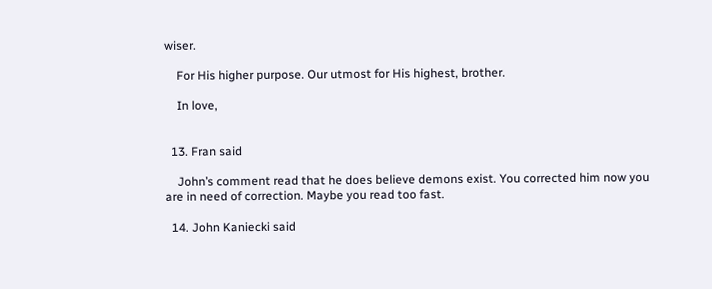wiser.

    For His higher purpose. Our utmost for His highest, brother.

    In love,


  13. Fran said

    John’s comment read that he does believe demons exist. You corrected him now you are in need of correction. Maybe you read too fast.

  14. John Kaniecki said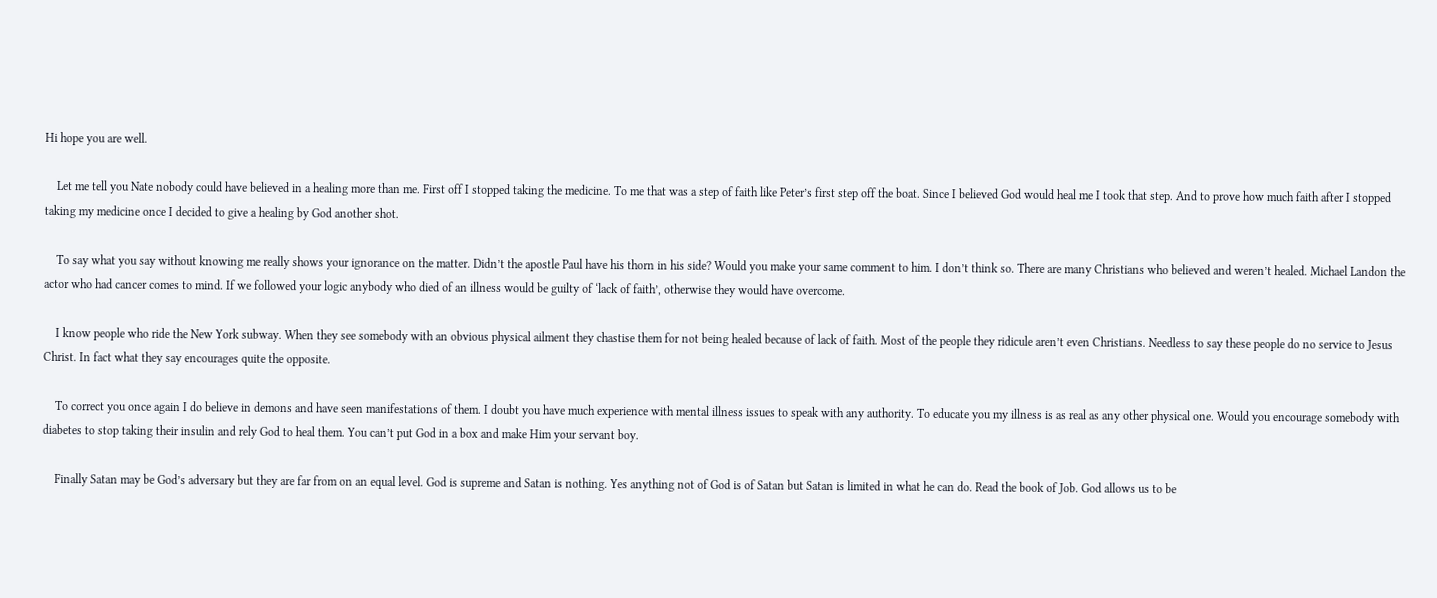Hi hope you are well.

    Let me tell you Nate nobody could have believed in a healing more than me. First off I stopped taking the medicine. To me that was a step of faith like Peter’s first step off the boat. Since I believed God would heal me I took that step. And to prove how much faith after I stopped taking my medicine once I decided to give a healing by God another shot.

    To say what you say without knowing me really shows your ignorance on the matter. Didn’t the apostle Paul have his thorn in his side? Would you make your same comment to him. I don’t think so. There are many Christians who believed and weren’t healed. Michael Landon the actor who had cancer comes to mind. If we followed your logic anybody who died of an illness would be guilty of ‘lack of faith’, otherwise they would have overcome.

    I know people who ride the New York subway. When they see somebody with an obvious physical ailment they chastise them for not being healed because of lack of faith. Most of the people they ridicule aren’t even Christians. Needless to say these people do no service to Jesus Christ. In fact what they say encourages quite the opposite.

    To correct you once again I do believe in demons and have seen manifestations of them. I doubt you have much experience with mental illness issues to speak with any authority. To educate you my illness is as real as any other physical one. Would you encourage somebody with diabetes to stop taking their insulin and rely God to heal them. You can’t put God in a box and make Him your servant boy.

    Finally Satan may be God’s adversary but they are far from on an equal level. God is supreme and Satan is nothing. Yes anything not of God is of Satan but Satan is limited in what he can do. Read the book of Job. God allows us to be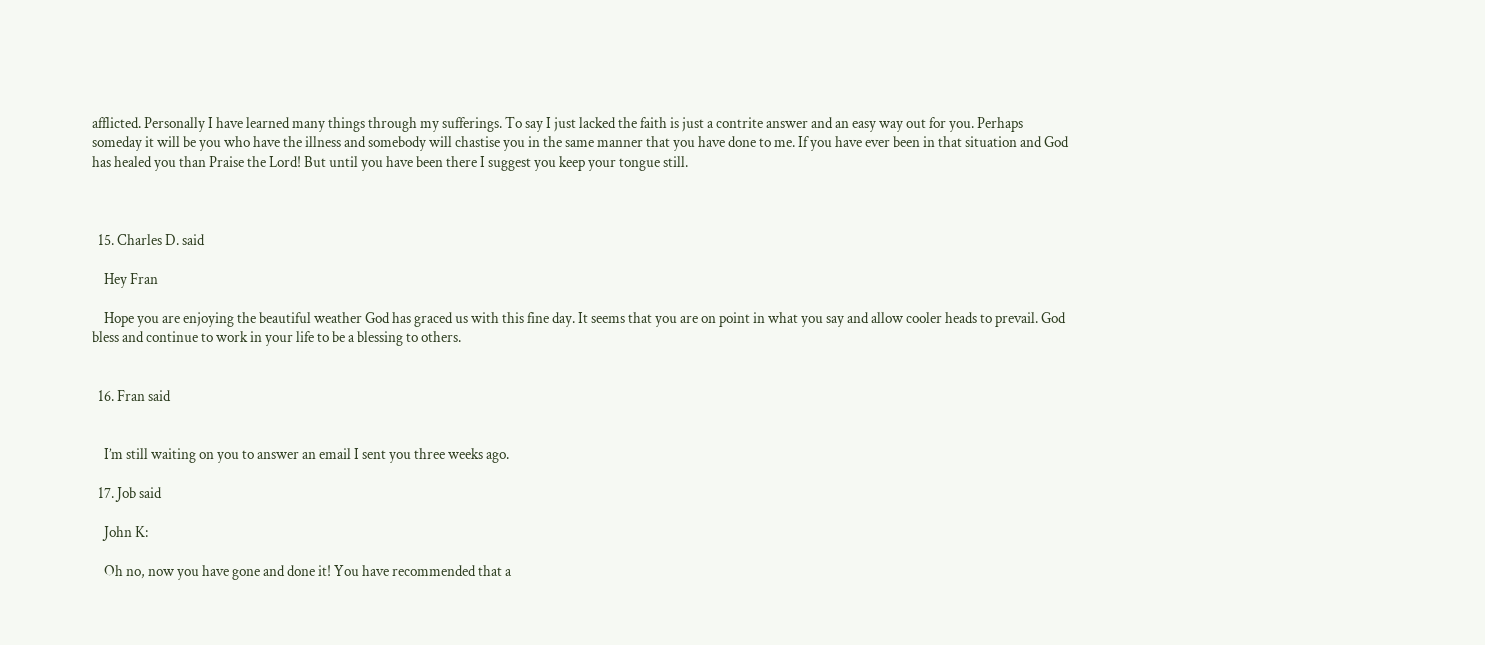afflicted. Personally I have learned many things through my sufferings. To say I just lacked the faith is just a contrite answer and an easy way out for you. Perhaps someday it will be you who have the illness and somebody will chastise you in the same manner that you have done to me. If you have ever been in that situation and God has healed you than Praise the Lord! But until you have been there I suggest you keep your tongue still.



  15. Charles D. said

    Hey Fran

    Hope you are enjoying the beautiful weather God has graced us with this fine day. It seems that you are on point in what you say and allow cooler heads to prevail. God bless and continue to work in your life to be a blessing to others.


  16. Fran said


    I’m still waiting on you to answer an email I sent you three weeks ago.

  17. Job said

    John K:

    Oh no, now you have gone and done it! You have recommended that a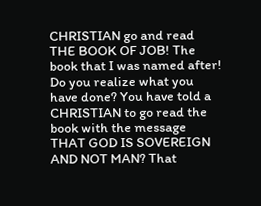CHRISTIAN go and read THE BOOK OF JOB! The book that I was named after! Do you realize what you have done? You have told a CHRISTIAN to go read the book with the message THAT GOD IS SOVEREIGN AND NOT MAN? That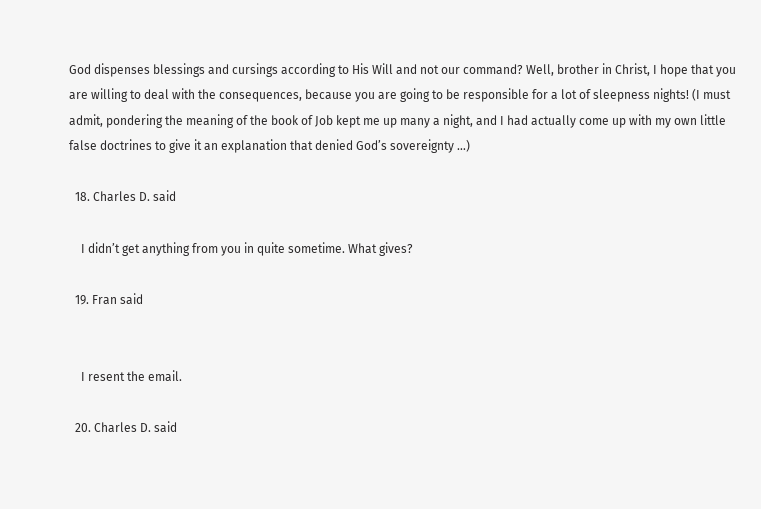God dispenses blessings and cursings according to His Will and not our command? Well, brother in Christ, I hope that you are willing to deal with the consequences, because you are going to be responsible for a lot of sleepness nights! (I must admit, pondering the meaning of the book of Job kept me up many a night, and I had actually come up with my own little false doctrines to give it an explanation that denied God’s sovereignty …)

  18. Charles D. said

    I didn’t get anything from you in quite sometime. What gives?

  19. Fran said


    I resent the email.

  20. Charles D. said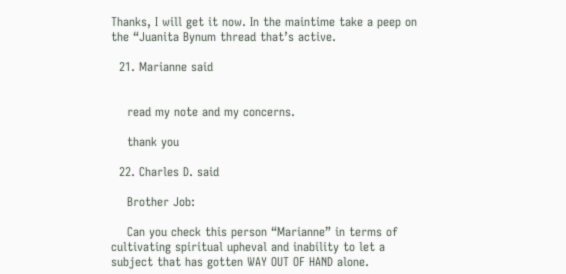Thanks, I will get it now. In the maintime take a peep on the “Juanita Bynum thread that’s active.

  21. Marianne said


    read my note and my concerns.

    thank you

  22. Charles D. said

    Brother Job:

    Can you check this person “Marianne” in terms of cultivating spiritual upheval and inability to let a subject that has gotten WAY OUT OF HAND alone.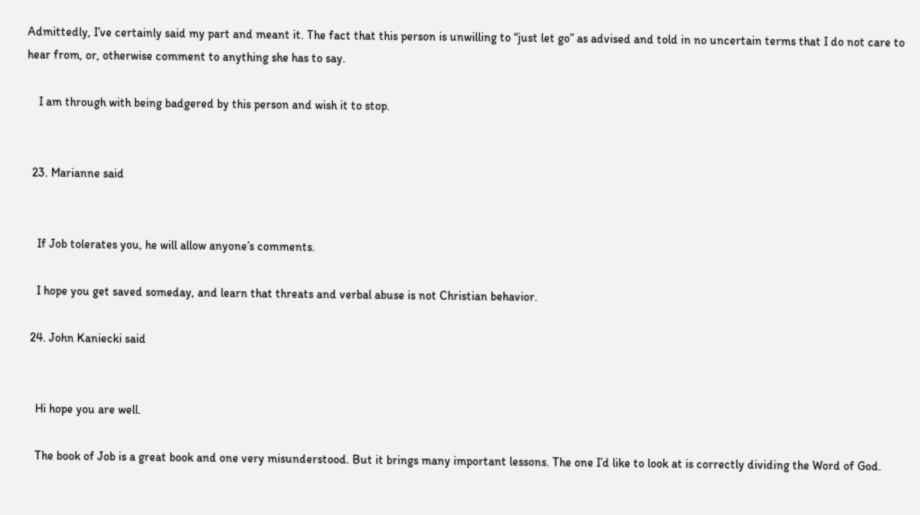Admittedly, I’ve certainly said my part and meant it. The fact that this person is unwilling to “just let go” as advised and told in no uncertain terms that I do not care to hear from, or, otherwise comment to anything she has to say.

    I am through with being badgered by this person and wish it to stop.


  23. Marianne said


    If Job tolerates you, he will allow anyone’s comments.

    I hope you get saved someday, and learn that threats and verbal abuse is not Christian behavior.

  24. John Kaniecki said


    Hi hope you are well.

    The book of Job is a great book and one very misunderstood. But it brings many important lessons. The one I’d like to look at is correctly dividing the Word of God.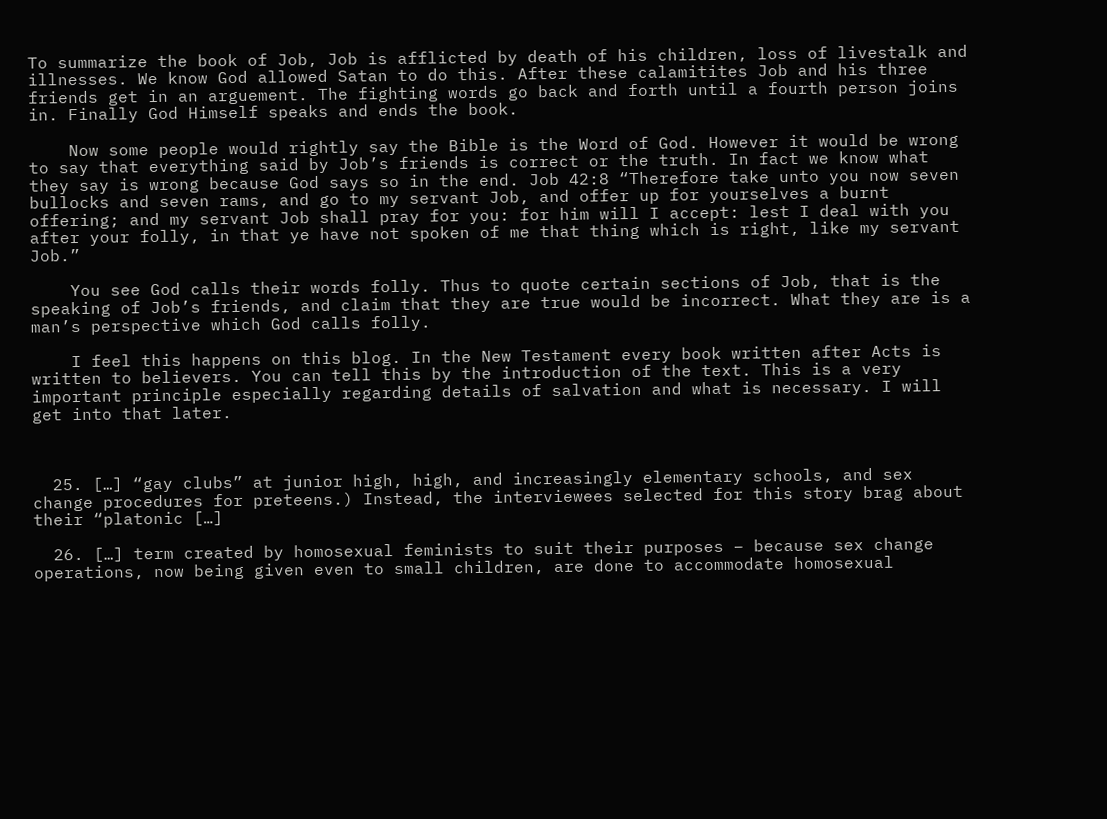To summarize the book of Job, Job is afflicted by death of his children, loss of livestalk and illnesses. We know God allowed Satan to do this. After these calamitites Job and his three friends get in an arguement. The fighting words go back and forth until a fourth person joins in. Finally God Himself speaks and ends the book.

    Now some people would rightly say the Bible is the Word of God. However it would be wrong to say that everything said by Job’s friends is correct or the truth. In fact we know what they say is wrong because God says so in the end. Job 42:8 “Therefore take unto you now seven bullocks and seven rams, and go to my servant Job, and offer up for yourselves a burnt offering; and my servant Job shall pray for you: for him will I accept: lest I deal with you after your folly, in that ye have not spoken of me that thing which is right, like my servant Job.”

    You see God calls their words folly. Thus to quote certain sections of Job, that is the speaking of Job’s friends, and claim that they are true would be incorrect. What they are is a man’s perspective which God calls folly.

    I feel this happens on this blog. In the New Testament every book written after Acts is written to believers. You can tell this by the introduction of the text. This is a very important principle especially regarding details of salvation and what is necessary. I will get into that later.



  25. […] “gay clubs” at junior high, high, and increasingly elementary schools, and sex change procedures for preteens.) Instead, the interviewees selected for this story brag about their “platonic […]

  26. […] term created by homosexual feminists to suit their purposes – because sex change operations, now being given even to small children, are done to accommodate homosexual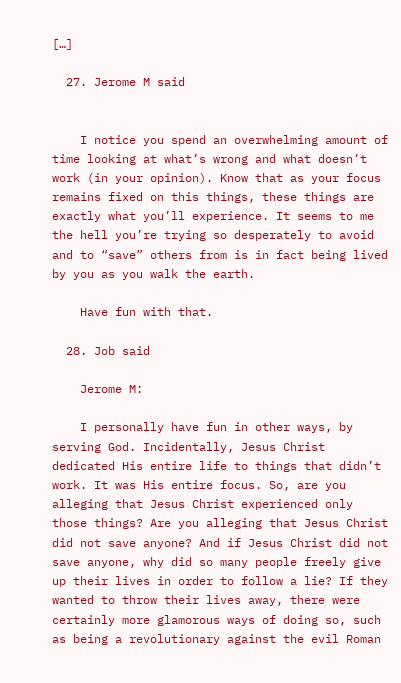[…]

  27. Jerome M said


    I notice you spend an overwhelming amount of time looking at what’s wrong and what doesn’t work (in your opinion). Know that as your focus remains fixed on this things, these things are exactly what you’ll experience. It seems to me the hell you’re trying so desperately to avoid and to “save” others from is in fact being lived by you as you walk the earth.

    Have fun with that.

  28. Job said

    Jerome M:

    I personally have fun in other ways, by serving God. Incidentally, Jesus Christ dedicated His entire life to things that didn’t work. It was His entire focus. So, are you alleging that Jesus Christ experienced only those things? Are you alleging that Jesus Christ did not save anyone? And if Jesus Christ did not save anyone, why did so many people freely give up their lives in order to follow a lie? If they wanted to throw their lives away, there were certainly more glamorous ways of doing so, such as being a revolutionary against the evil Roman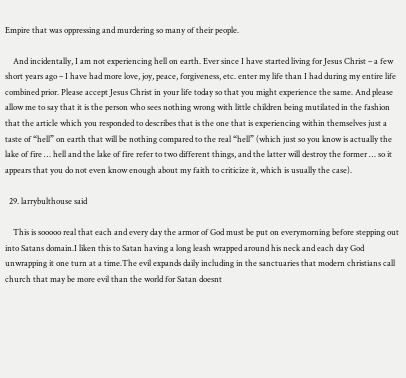Empire that was oppressing and murdering so many of their people.

    And incidentally, I am not experiencing hell on earth. Ever since I have started living for Jesus Christ – a few short years ago – I have had more love, joy, peace, forgiveness, etc. enter my life than I had during my entire life combined prior. Please accept Jesus Christ in your life today so that you might experience the same. And please allow me to say that it is the person who sees nothing wrong with little children being mutilated in the fashion that the article which you responded to describes that is the one that is experiencing within themselves just a taste of “hell” on earth that will be nothing compared to the real “hell” (which just so you know is actually the lake of fire … hell and the lake of fire refer to two different things, and the latter will destroy the former … so it appears that you do not even know enough about my faith to criticize it, which is usually the case).

  29. larrybulthouse said

    This is sooooo real that each and every day the armor of God must be put on everymorning before stepping out into Satans domain.I liken this to Satan having a long leash wrapped around his neck and each day God unwrapping it one turn at a time.The evil expands daily including in the sanctuaries that modern christians call church that may be more evil than the world for Satan doesnt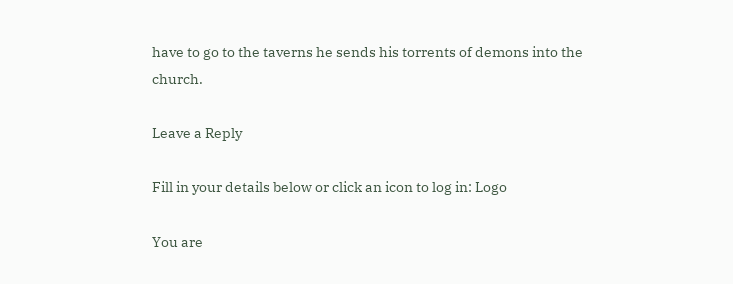have to go to the taverns he sends his torrents of demons into the church.

Leave a Reply

Fill in your details below or click an icon to log in: Logo

You are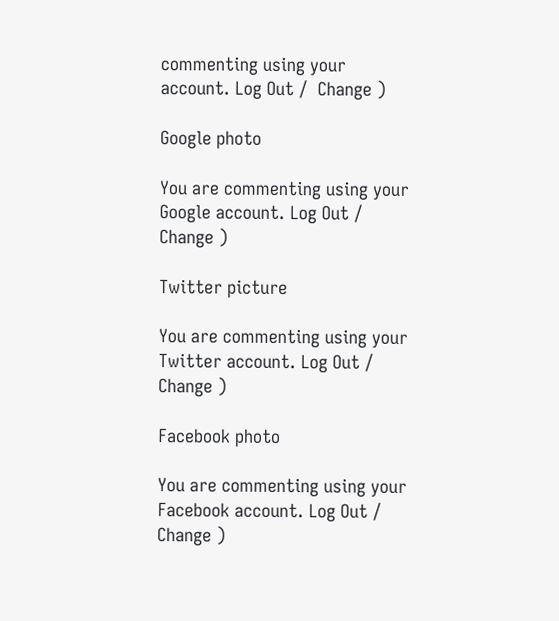commenting using your account. Log Out /  Change )

Google photo

You are commenting using your Google account. Log Out /  Change )

Twitter picture

You are commenting using your Twitter account. Log Out /  Change )

Facebook photo

You are commenting using your Facebook account. Log Out /  Change )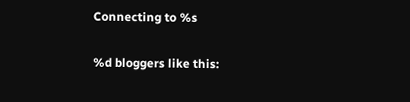Connecting to %s

%d bloggers like this: